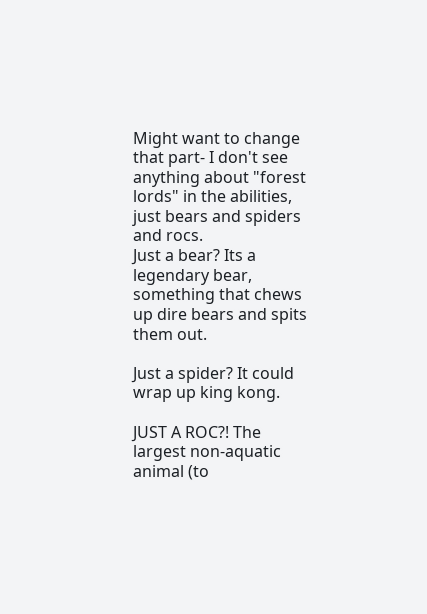Might want to change that part- I don't see anything about "forest lords" in the abilities, just bears and spiders and rocs.
Just a bear? Its a legendary bear, something that chews up dire bears and spits them out.

Just a spider? It could wrap up king kong.

JUST A ROC?! The largest non-aquatic animal (to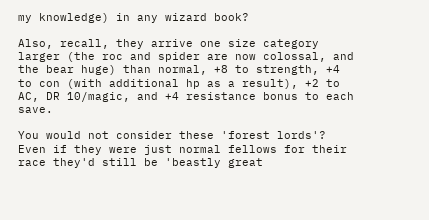my knowledge) in any wizard book?

Also, recall, they arrive one size category larger (the roc and spider are now colossal, and the bear huge) than normal, +8 to strength, +4 to con (with additional hp as a result), +2 to AC, DR 10/magic, and +4 resistance bonus to each save.

You would not consider these 'forest lords'? Even if they were just normal fellows for their race they'd still be 'beastly great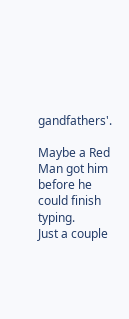gandfathers'.

Maybe a Red Man got him before he could finish typing.
Just a couple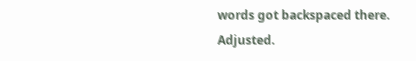words got backspaced there. Adjusted.